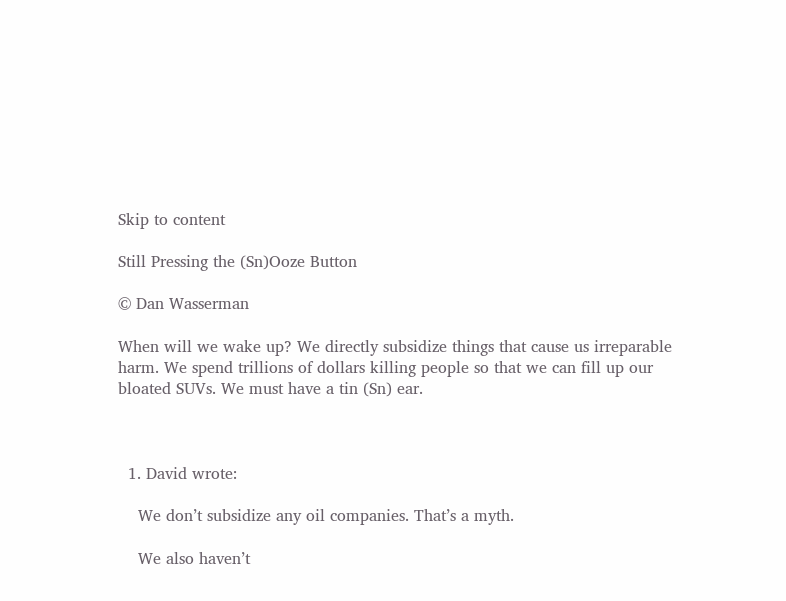Skip to content

Still Pressing the (Sn)Ooze Button

© Dan Wasserman

When will we wake up? We directly subsidize things that cause us irreparable harm. We spend trillions of dollars killing people so that we can fill up our bloated SUVs. We must have a tin (Sn) ear.



  1. David wrote:

    We don’t subsidize any oil companies. That’s a myth.

    We also haven’t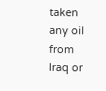taken any oil from Iraq or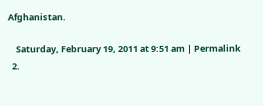Afghanistan.

    Saturday, February 19, 2011 at 9:51 am | Permalink
  2.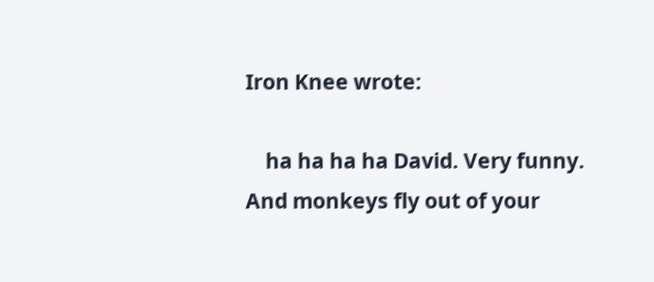Iron Knee wrote:

    ha ha ha ha David. Very funny. And monkeys fly out of your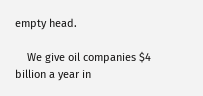empty head.

    We give oil companies $4 billion a year in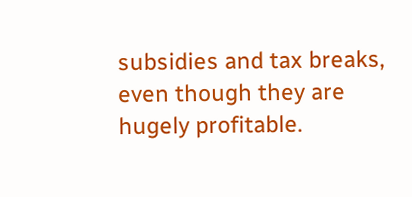subsidies and tax breaks, even though they are hugely profitable.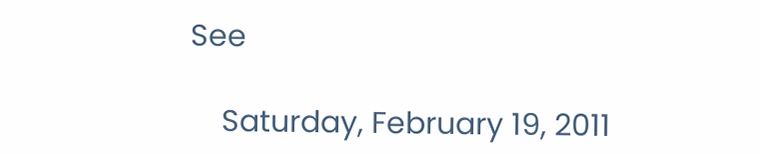See

    Saturday, February 19, 2011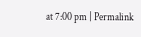at 7:00 pm | Permalink